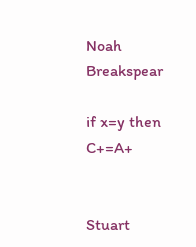Noah Breakspear

if x=y then C+=A+


Stuart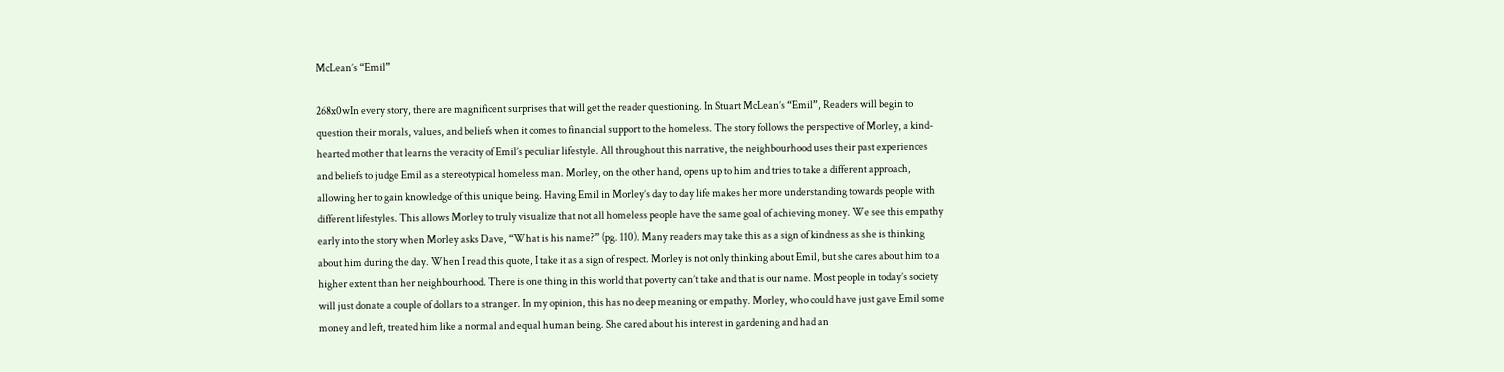McLean’s “Emil”

268x0wIn every story, there are magnificent surprises that will get the reader questioning. In Stuart McLean’s “Emil”, Readers will begin to question their morals, values, and beliefs when it comes to financial support to the homeless. The story follows the perspective of Morley, a kind-hearted mother that learns the veracity of Emil’s peculiar lifestyle. All throughout this narrative, the neighbourhood uses their past experiences and beliefs to judge Emil as a stereotypical homeless man. Morley, on the other hand, opens up to him and tries to take a different approach, allowing her to gain knowledge of this unique being. Having Emil in Morley’s day to day life makes her more understanding towards people with different lifestyles. This allows Morley to truly visualize that not all homeless people have the same goal of achieving money. We see this empathy early into the story when Morley asks Dave, “What is his name?” (pg. 110). Many readers may take this as a sign of kindness as she is thinking about him during the day. When I read this quote, I take it as a sign of respect. Morley is not only thinking about Emil, but she cares about him to a higher extent than her neighbourhood. There is one thing in this world that poverty can’t take and that is our name. Most people in today’s society will just donate a couple of dollars to a stranger. In my opinion, this has no deep meaning or empathy. Morley, who could have just gave Emil some money and left, treated him like a normal and equal human being. She cared about his interest in gardening and had an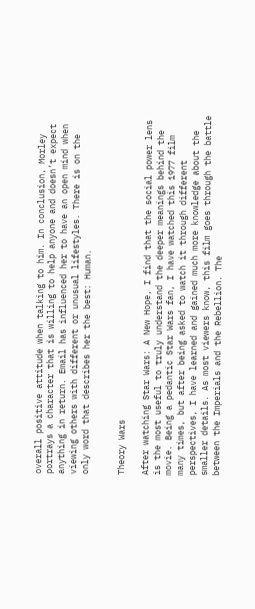overall positive attitude when talking to him. In conclusion, Morley portrays a character that is willing to help anyone and doesn’t expect anything in return. Email has influenced her to have an open mind when viewing others with different or unusual lifestyles. There is on the only word that describes her the best: Human.


Theory Wars

After watching Star Wars: A New Hope, I find that the social power lens is the most useful to truly understand the deeper meanings behind the movie. Being a pedantic Star Wars fan, I have watched this 1977 film many times, but after being asked to watch it through different perspectives, I have learned and gained much more knowledge about the smaller details. As most viewers know, this film goes through the battle between the Imperials and the Rebellion. The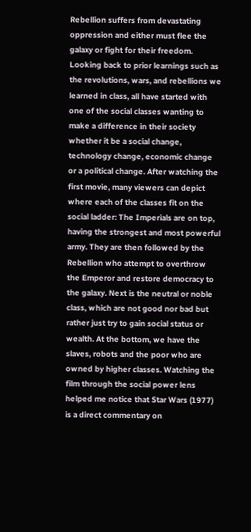Rebellion suffers from devastating oppression and either must flee the galaxy or fight for their freedom. Looking back to prior learnings such as the revolutions, wars, and rebellions we learned in class, all have started with one of the social classes wanting to make a difference in their society whether it be a social change, technology change, economic change or a political change. After watching the first movie, many viewers can depict where each of the classes fit on the social ladder: The Imperials are on top, having the strongest and most powerful army. They are then followed by the Rebellion who attempt to overthrow the Emperor and restore democracy to the galaxy. Next is the neutral or noble class, which are not good nor bad but rather just try to gain social status or wealth. At the bottom, we have the slaves, robots and the poor who are owned by higher classes. Watching the film through the social power lens helped me notice that Star Wars (1977) is a direct commentary on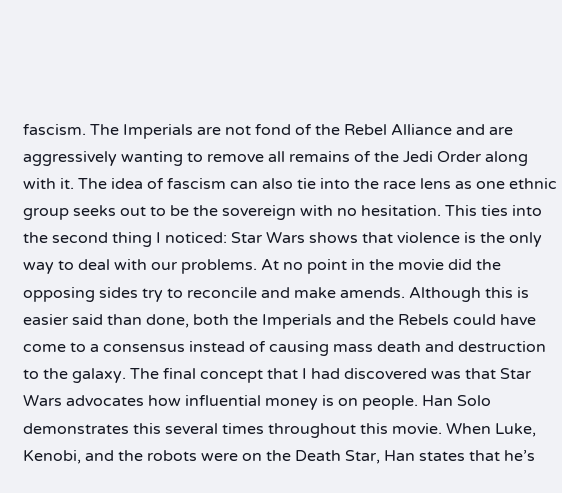fascism. The Imperials are not fond of the Rebel Alliance and are aggressively wanting to remove all remains of the Jedi Order along with it. The idea of fascism can also tie into the race lens as one ethnic group seeks out to be the sovereign with no hesitation. This ties into the second thing I noticed: Star Wars shows that violence is the only way to deal with our problems. At no point in the movie did the opposing sides try to reconcile and make amends. Although this is easier said than done, both the Imperials and the Rebels could have come to a consensus instead of causing mass death and destruction to the galaxy. The final concept that I had discovered was that Star Wars advocates how influential money is on people. Han Solo demonstrates this several times throughout this movie. When Luke, Kenobi, and the robots were on the Death Star, Han states that he’s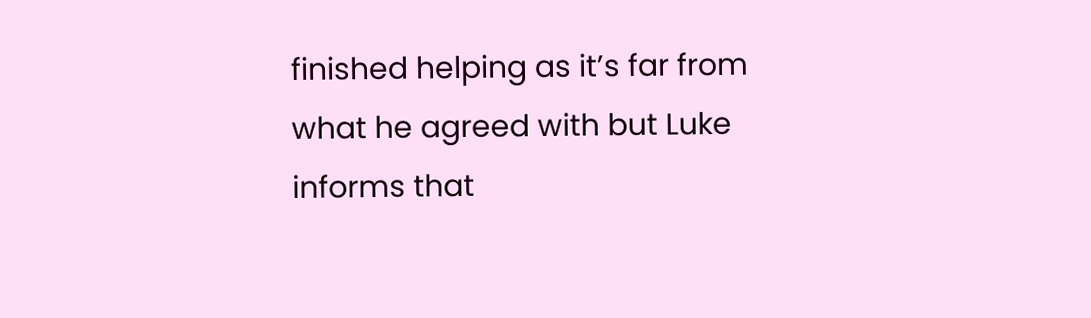finished helping as it’s far from what he agreed with but Luke informs that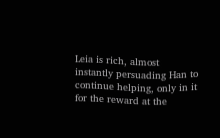Leia is rich, almost instantly persuading Han to continue helping, only in it for the reward at the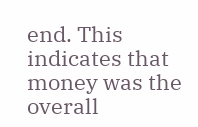end. This indicates that money was the overall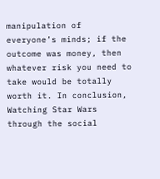manipulation of everyone’s minds; if the outcome was money, then whatever risk you need to take would be totally worth it. In conclusion, Watching Star Wars through the social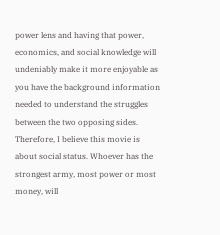power lens and having that power, economics, and social knowledge will undeniably make it more enjoyable as you have the background information needed to understand the struggles between the two opposing sides. Therefore, I believe this movie is about social status. Whoever has the strongest army, most power or most money, will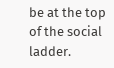be at the top of the social ladder.